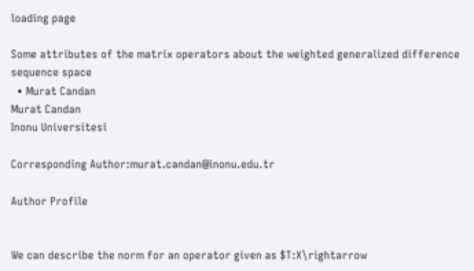loading page

Some attributes of the matrix operators about the weighted generalized difference sequence space
  • Murat Candan
Murat Candan
Inonu Universitesi

Corresponding Author:murat.candan@inonu.edu.tr

Author Profile


We can describe the norm for an operator given as $T:X\rightarrow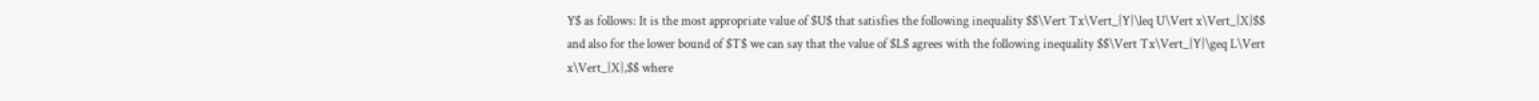Y$ as follows: It is the most appropriate value of $U$ that satisfies the following inequality $$\Vert Tx\Vert_{Y}\leq U\Vert x\Vert_{X}$$ and also for the lower bound of $T$ we can say that the value of $L$ agrees with the following inequality $$\Vert Tx\Vert_{Y}\geq L\Vert x\Vert_{X},$$ where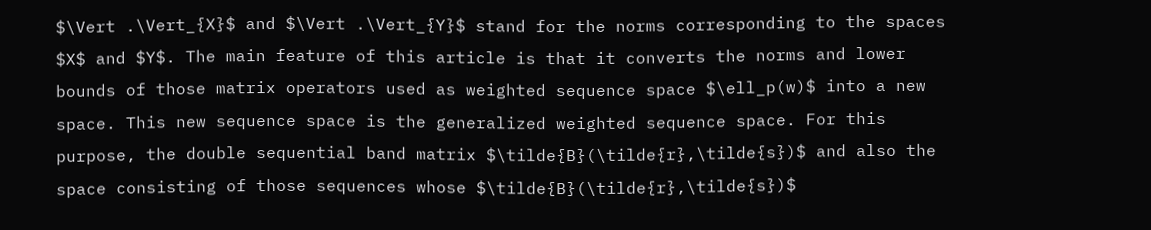$\Vert .\Vert_{X}$ and $\Vert .\Vert_{Y}$ stand for the norms corresponding to the spaces $X$ and $Y$. The main feature of this article is that it converts the norms and lower bounds of those matrix operators used as weighted sequence space $\ell_p(w)$ into a new space. This new sequence space is the generalized weighted sequence space. For this purpose, the double sequential band matrix $\tilde{B}(\tilde{r},\tilde{s})$ and also the space consisting of those sequences whose $\tilde{B}(\tilde{r},\tilde{s})$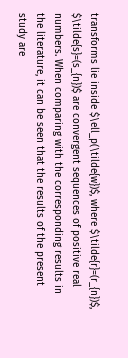transforms lie inside $\ell_p(\tilde{w})$, where $\tilde{r}=(r_{n})$, $\tilde{s}=(s_{n})$ are convergent sequences of positive real numbers. When comparing with the corresponding results in the literature, it can be seen that the results of the present study are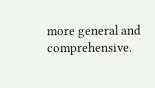more general and comprehensive.